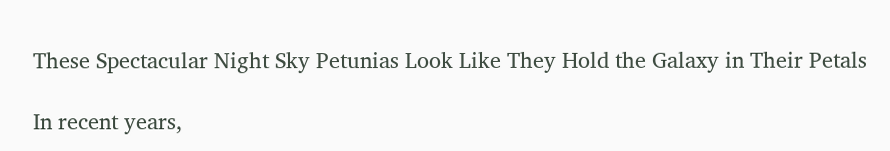These Spectacular Night Sky Petunias Look Like They Hold the Galaxy in Their Petals

In recent years,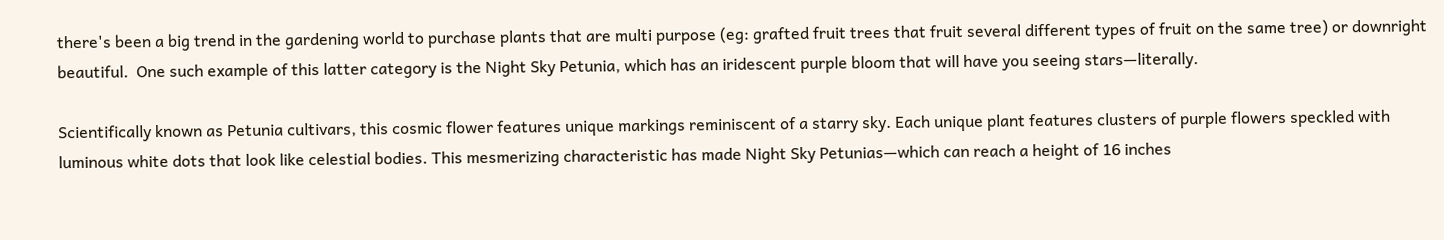there's been a big trend in the gardening world to purchase plants that are multi purpose (eg: grafted fruit trees that fruit several different types of fruit on the same tree) or downright beautiful.  One such example of this latter category is the Night Sky Petunia, which has an iridescent purple bloom that will have you seeing stars—literally.

Scientifically known as Petunia cultivars, this cosmic flower features unique markings reminiscent of a starry sky. Each unique plant features clusters of purple flowers speckled with luminous white dots that look like celestial bodies. This mesmerizing characteristic has made Night Sky Petunias—which can reach a height of 16 inches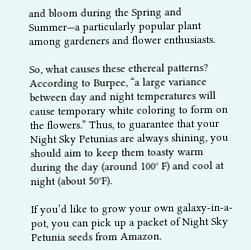and bloom during the Spring and Summer—a particularly popular plant among gardeners and flower enthusiasts.

So, what causes these ethereal patterns? According to Burpee, “a large variance between day and night temperatures will cause temporary white coloring to form on the flowers.” Thus, to guarantee that your Night Sky Petunias are always shining, you should aim to keep them toasty warm during the day (around 100° F) and cool at night (about 50°F).

If you’d like to grow your own galaxy-in-a-pot, you can pick up a packet of Night Sky Petunia seeds from Amazon.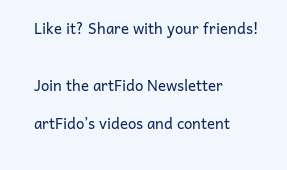Like it? Share with your friends!


Join the artFido Newsletter

artFido’s videos and content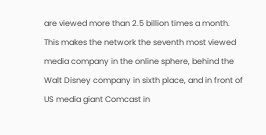are viewed more than 2.5 billion times a month. This makes the network the seventh most viewed media company in the online sphere, behind the Walt Disney company in sixth place, and in front of US media giant Comcast in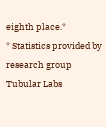eighth place.*
* Statistics provided by research group Tubular Labs